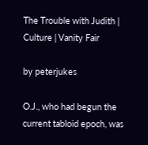The Trouble with Judith | Culture | Vanity Fair

by peterjukes

O.J., who had begun the current tabloid epoch, was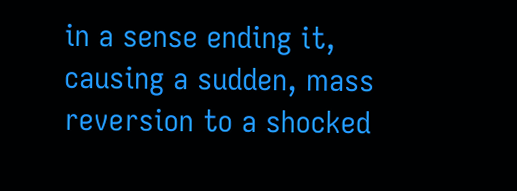in a sense ending it, causing a sudden, mass reversion to a shocked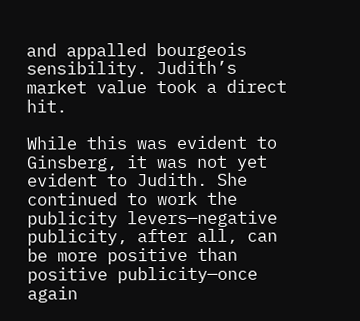and appalled bourgeois sensibility. Judith’s market value took a direct hit.

While this was evident to Ginsberg, it was not yet evident to Judith. She continued to work the publicity levers—negative publicity, after all, can be more positive than positive publicity—once again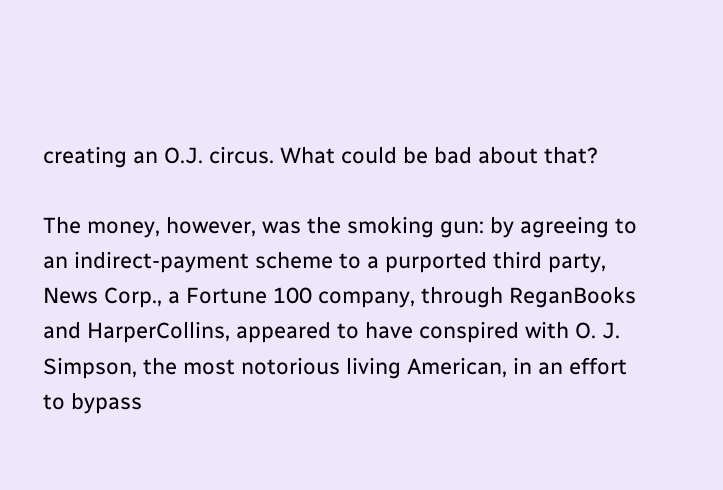creating an O.J. circus. What could be bad about that?

The money, however, was the smoking gun: by agreeing to an indirect-payment scheme to a purported third party, News Corp., a Fortune 100 company, through ReganBooks and HarperCollins, appeared to have conspired with O. J. Simpson, the most notorious living American, in an effort to bypass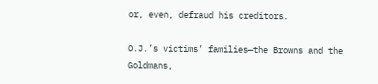or, even, defraud his creditors.

O.J.’s victims’ families—the Browns and the Goldmans,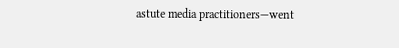astute media practitioners—went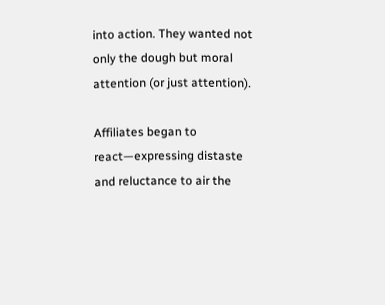into action. They wanted not only the dough but moral attention (or just attention).

Affiliates began to react—expressing distaste and reluctance to air the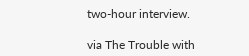two-hour interview.

via The Trouble with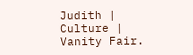Judith | Culture | Vanity Fair.